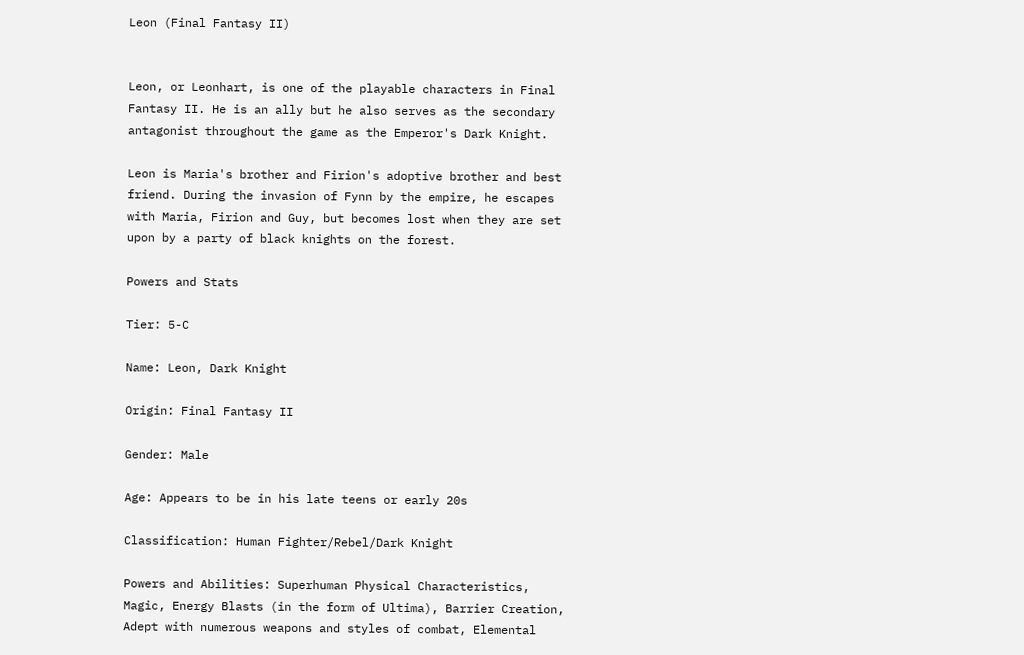Leon (Final Fantasy II)


Leon, or Leonhart, is one of the playable characters in Final Fantasy II. He is an ally but he also serves as the secondary antagonist throughout the game as the Emperor's Dark Knight.

Leon is Maria's brother and Firion's adoptive brother and best friend. During the invasion of Fynn by the empire, he escapes with Maria, Firion and Guy, but becomes lost when they are set upon by a party of black knights on the forest.

Powers and Stats

Tier: 5-C

Name: Leon, Dark Knight

Origin: Final Fantasy II

Gender: Male

Age: Appears to be in his late teens or early 20s

Classification: Human Fighter/Rebel/Dark Knight

Powers and Abilities: Superhuman Physical Characteristics, Magic, Energy Blasts (in the form of Ultima), Barrier Creation, Adept with numerous weapons and styles of combat, Elemental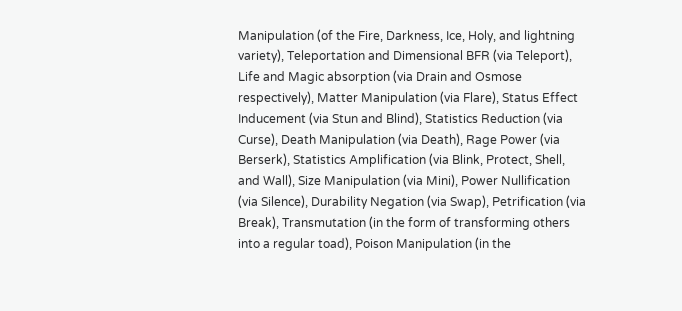Manipulation (of the Fire, Darkness, Ice, Holy, and lightning variety), Teleportation and Dimensional BFR (via Teleport), Life and Magic absorption (via Drain and Osmose respectively), Matter Manipulation (via Flare), Status Effect Inducement (via Stun and Blind), Statistics Reduction (via Curse), Death Manipulation (via Death), Rage Power (via Berserk), Statistics Amplification (via Blink, Protect, Shell, and Wall), Size Manipulation (via Mini), Power Nullification (via Silence), Durability Negation (via Swap), Petrification (via Break), Transmutation (in the form of transforming others into a regular toad), Poison Manipulation (in the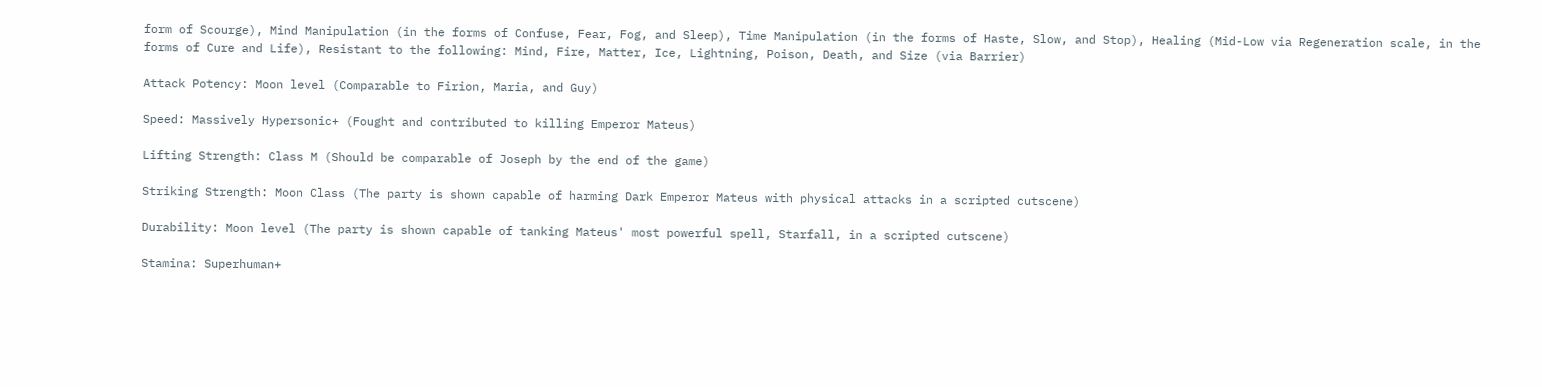form of Scourge), Mind Manipulation (in the forms of Confuse, Fear, Fog, and Sleep), Time Manipulation (in the forms of Haste, Slow, and Stop), Healing (Mid-Low via Regeneration scale, in the forms of Cure and Life), Resistant to the following: Mind, Fire, Matter, Ice, Lightning, Poison, Death, and Size (via Barrier)

Attack Potency: Moon level (Comparable to Firion, Maria, and Guy)

Speed: Massively Hypersonic+ (Fought and contributed to killing Emperor Mateus)

Lifting Strength: Class M (Should be comparable of Joseph by the end of the game)

Striking Strength: Moon Class (The party is shown capable of harming Dark Emperor Mateus with physical attacks in a scripted cutscene)

Durability: Moon level (The party is shown capable of tanking Mateus' most powerful spell, Starfall, in a scripted cutscene)

Stamina: Superhuman+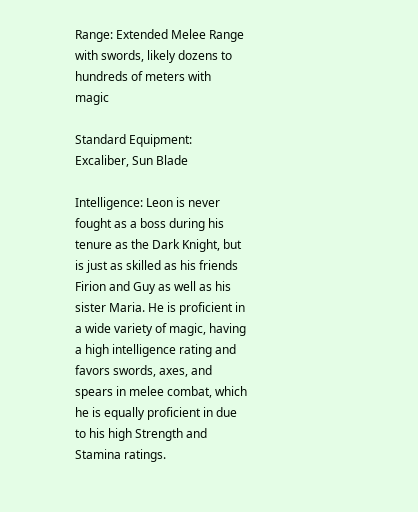Range: Extended Melee Range with swords, likely dozens to hundreds of meters with magic

Standard Equipment: Excaliber, Sun Blade

Intelligence: Leon is never fought as a boss during his tenure as the Dark Knight, but is just as skilled as his friends Firion and Guy as well as his sister Maria. He is proficient in a wide variety of magic, having a high intelligence rating and favors swords, axes, and spears in melee combat, which he is equally proficient in due to his high Strength and Stamina ratings.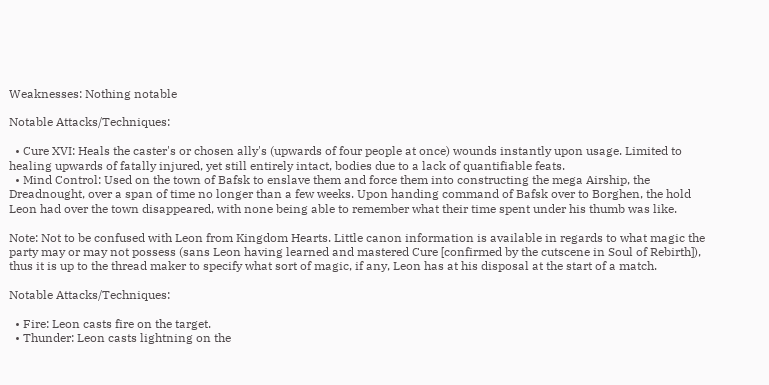Weaknesses: Nothing notable

Notable Attacks/Techniques:

  • Cure XVI: Heals the caster's or chosen ally's (upwards of four people at once) wounds instantly upon usage. Limited to healing upwards of fatally injured, yet still entirely intact, bodies due to a lack of quantifiable feats.
  • Mind Control: Used on the town of Bafsk to enslave them and force them into constructing the mega Airship, the Dreadnought, over a span of time no longer than a few weeks. Upon handing command of Bafsk over to Borghen, the hold Leon had over the town disappeared, with none being able to remember what their time spent under his thumb was like.

Note: Not to be confused with Leon from Kingdom Hearts. Little canon information is available in regards to what magic the party may or may not possess (sans Leon having learned and mastered Cure [confirmed by the cutscene in Soul of Rebirth]), thus it is up to the thread maker to specify what sort of magic, if any, Leon has at his disposal at the start of a match.

Notable Attacks/Techniques:

  • Fire: Leon casts fire on the target.
  • Thunder: Leon casts lightning on the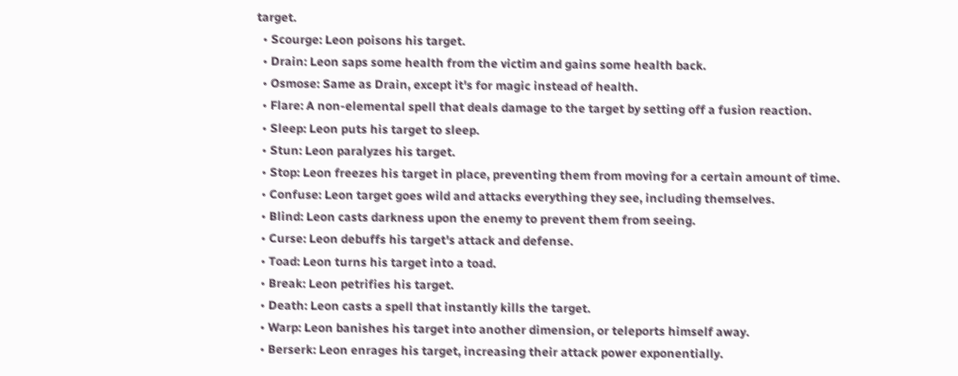target.
  • Scourge: Leon poisons his target.
  • Drain: Leon saps some health from the victim and gains some health back.
  • Osmose: Same as Drain, except it's for magic instead of health.
  • Flare: A non-elemental spell that deals damage to the target by setting off a fusion reaction.
  • Sleep: Leon puts his target to sleep.
  • Stun: Leon paralyzes his target.
  • Stop: Leon freezes his target in place, preventing them from moving for a certain amount of time.
  • Confuse: Leon target goes wild and attacks everything they see, including themselves.
  • Blind: Leon casts darkness upon the enemy to prevent them from seeing.
  • Curse: Leon debuffs his target's attack and defense.
  • Toad: Leon turns his target into a toad.
  • Break: Leon petrifies his target.
  • Death: Leon casts a spell that instantly kills the target.
  • Warp: Leon banishes his target into another dimension, or teleports himself away.
  • Berserk: Leon enrages his target, increasing their attack power exponentially.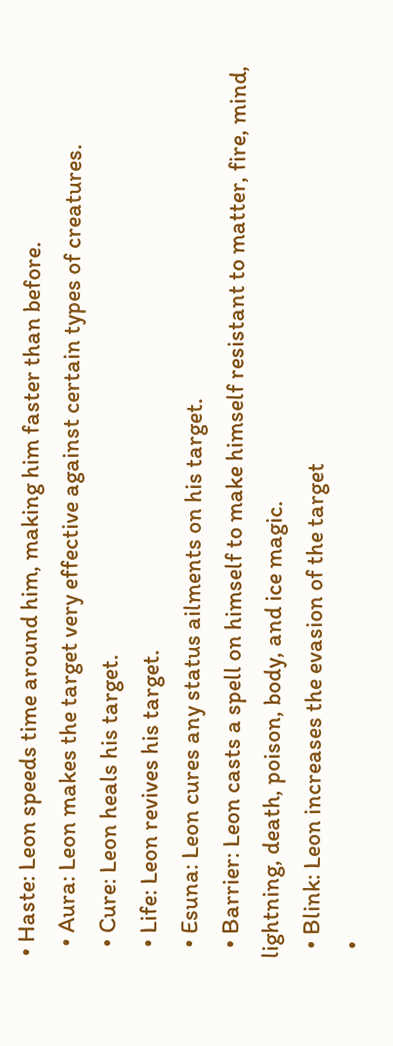• Haste: Leon speeds time around him, making him faster than before.
  • Aura: Leon makes the target very effective against certain types of creatures.
  • Cure: Leon heals his target.
  • Life: Leon revives his target.
  • Esuna: Leon cures any status ailments on his target.
  • Barrier: Leon casts a spell on himself to make himself resistant to matter, fire, mind, lightning, death, poison, body, and ice magic.
  • Blink: Leon increases the evasion of the target
  •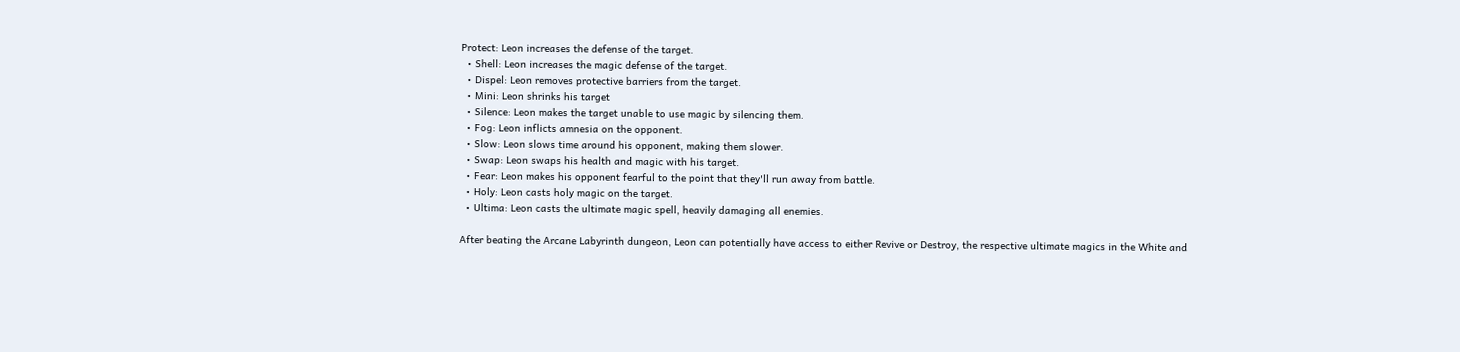Protect: Leon increases the defense of the target.
  • Shell: Leon increases the magic defense of the target.
  • Dispel: Leon removes protective barriers from the target.
  • Mini: Leon shrinks his target
  • Silence: Leon makes the target unable to use magic by silencing them.
  • Fog: Leon inflicts amnesia on the opponent.
  • Slow: Leon slows time around his opponent, making them slower.
  • Swap: Leon swaps his health and magic with his target.
  • Fear: Leon makes his opponent fearful to the point that they'll run away from battle.
  • Holy: Leon casts holy magic on the target.
  • Ultima: Leon casts the ultimate magic spell, heavily damaging all enemies.

After beating the Arcane Labyrinth dungeon, Leon can potentially have access to either Revive or Destroy, the respective ultimate magics in the White and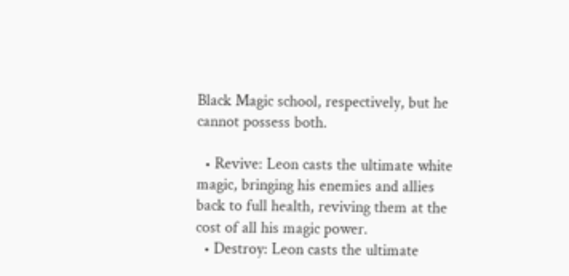Black Magic school, respectively, but he cannot possess both.

  • Revive: Leon casts the ultimate white magic, bringing his enemies and allies back to full health, reviving them at the cost of all his magic power.
  • Destroy: Leon casts the ultimate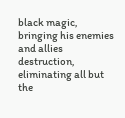black magic, bringing his enemies and allies destruction, eliminating all but the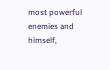most powerful enemies and himself,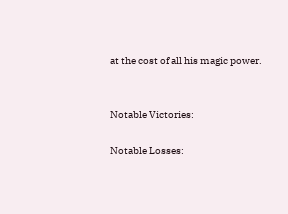at the cost of all his magic power.


Notable Victories:

Notable Losses: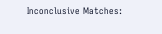Inconclusive Matches: